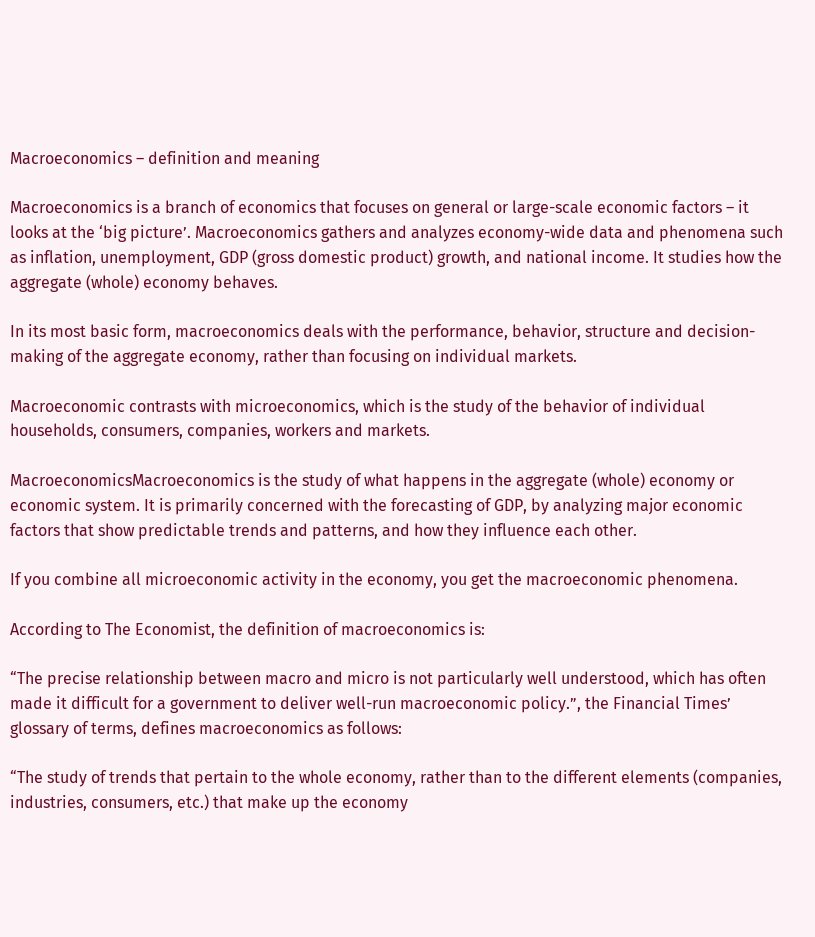Macroeconomics – definition and meaning

Macroeconomics is a branch of economics that focuses on general or large-scale economic factors – it looks at the ‘big picture’. Macroeconomics gathers and analyzes economy-wide data and phenomena such as inflation, unemployment, GDP (gross domestic product) growth, and national income. It studies how the aggregate (whole) economy behaves.

In its most basic form, macroeconomics deals with the performance, behavior, structure and decision-making of the aggregate economy, rather than focusing on individual markets.

Macroeconomic contrasts with microeconomics, which is the study of the behavior of individual households, consumers, companies, workers and markets.

MacroeconomicsMacroeconomics is the study of what happens in the aggregate (whole) economy or economic system. It is primarily concerned with the forecasting of GDP, by analyzing major economic factors that show predictable trends and patterns, and how they influence each other.

If you combine all microeconomic activity in the economy, you get the macroeconomic phenomena.

According to The Economist, the definition of macroeconomics is:

“The precise relationship between macro and micro is not particularly well understood, which has often made it difficult for a government to deliver well-run macroeconomic policy.”, the Financial Times’ glossary of terms, defines macroeconomics as follows:

“The study of trends that pertain to the whole economy, rather than to the different elements (companies, industries, consumers, etc.) that make up the economy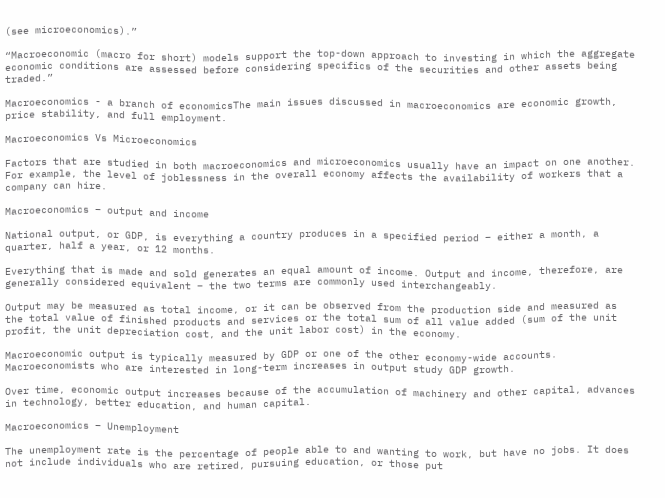(see microeconomics).”

“Macroeconomic (macro for short) models support the top-down approach to investing in which the aggregate economic conditions are assessed before considering specifics of the securities and other assets being traded.”

Macroeconomics - a branch of economicsThe main issues discussed in macroeconomics are economic growth, price stability, and full employment.

Macroeconomics Vs Microeconomics

Factors that are studied in both macroeconomics and microeconomics usually have an impact on one another. For example, the level of joblessness in the overall economy affects the availability of workers that a company can hire.

Macroeconomics – output and income

National output, or GDP, is everything a country produces in a specified period – either a month, a quarter, half a year, or 12 months.

Everything that is made and sold generates an equal amount of income. Output and income, therefore, are generally considered equivalent – the two terms are commonly used interchangeably.

Output may be measured as total income, or it can be observed from the production side and measured as the total value of finished products and services or the total sum of all value added (sum of the unit profit, the unit depreciation cost, and the unit labor cost) in the economy.

Macroeconomic output is typically measured by GDP or one of the other economy-wide accounts. Macroeconomists who are interested in long-term increases in output study GDP growth.

Over time, economic output increases because of the accumulation of machinery and other capital, advances in technology, better education, and human capital.

Macroeconomics – Unemployment

The unemployment rate is the percentage of people able to and wanting to work, but have no jobs. It does not include individuals who are retired, pursuing education, or those put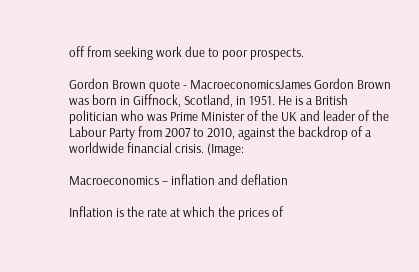off from seeking work due to poor prospects.

Gordon Brown quote - MacroeconomicsJames Gordon Brown was born in Giffnock, Scotland, in 1951. He is a British politician who was Prime Minister of the UK and leader of the Labour Party from 2007 to 2010, against the backdrop of a worldwide financial crisis. (Image:

Macroeconomics – inflation and deflation

Inflation is the rate at which the prices of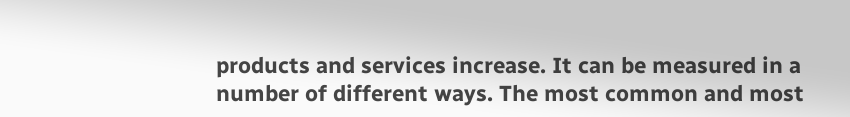products and services increase. It can be measured in a number of different ways. The most common and most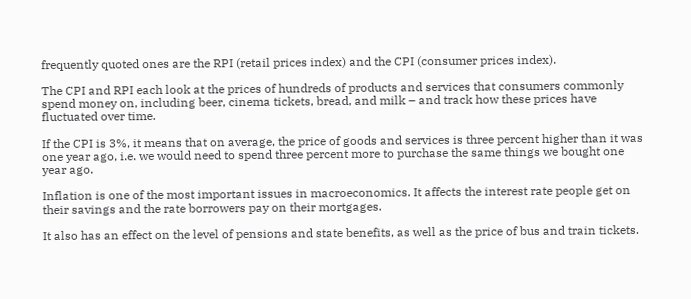frequently quoted ones are the RPI (retail prices index) and the CPI (consumer prices index).

The CPI and RPI each look at the prices of hundreds of products and services that consumers commonly spend money on, including beer, cinema tickets, bread, and milk – and track how these prices have fluctuated over time.

If the CPI is 3%, it means that on average, the price of goods and services is three percent higher than it was one year ago, i.e. we would need to spend three percent more to purchase the same things we bought one year ago.

Inflation is one of the most important issues in macroeconomics. It affects the interest rate people get on their savings and the rate borrowers pay on their mortgages.

It also has an effect on the level of pensions and state benefits, as well as the price of bus and train tickets.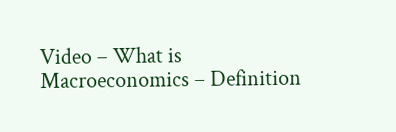Video – What is Macroeconomics – Definition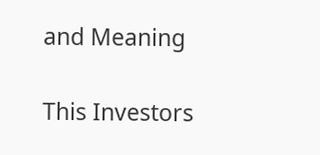and Meaning

This Investors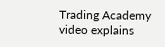Trading Academy video explains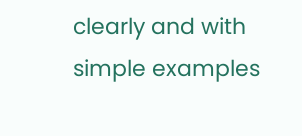clearly and with simple examples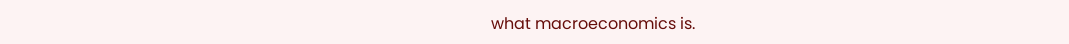what macroeconomics is.